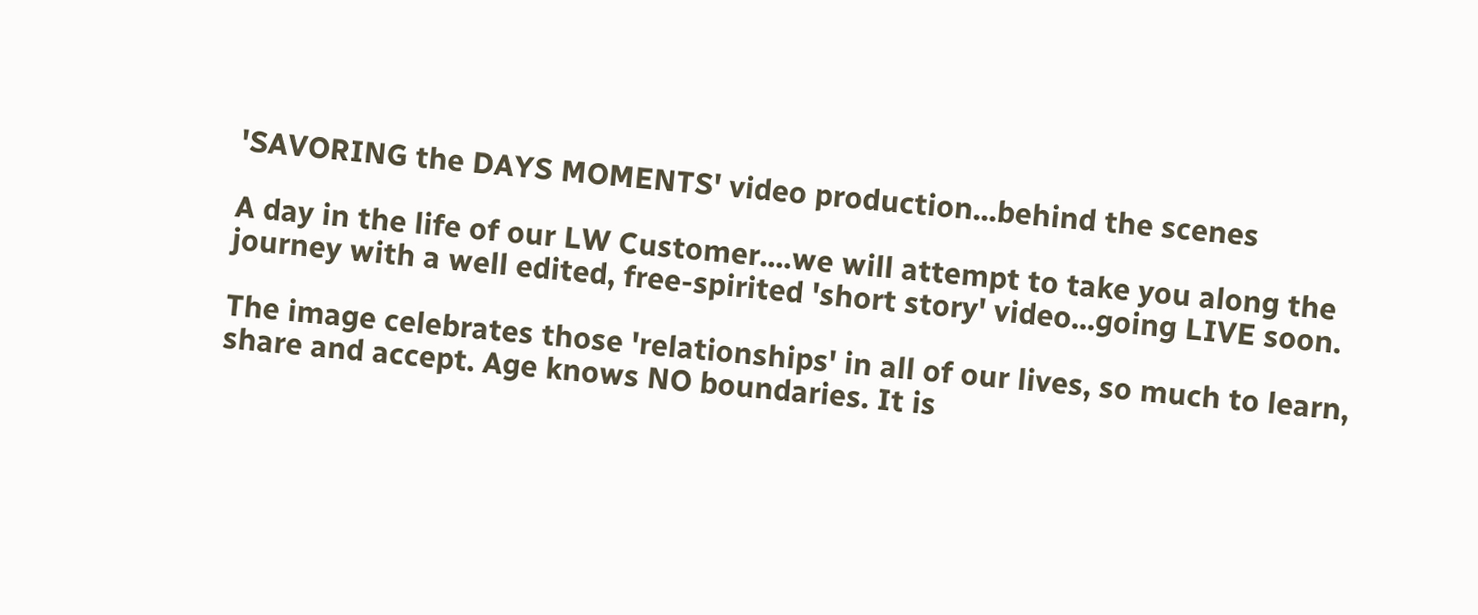'SAVORING the DAYS MOMENTS' video production...behind the scenes

A day in the life of our LW Customer....we will attempt to take you along the journey with a well edited, free-spirited 'short story' video...going LIVE soon.

The image celebrates those 'relationships' in all of our lives, so much to learn, share and accept. Age knows NO boundaries. It is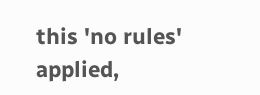this 'no rules' applied,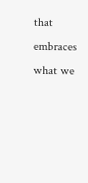that embraces what we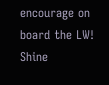encourage on board the LW! Shine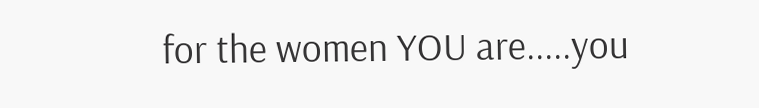for the women YOU are.....you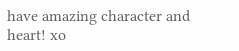have amazing character and heart! xo